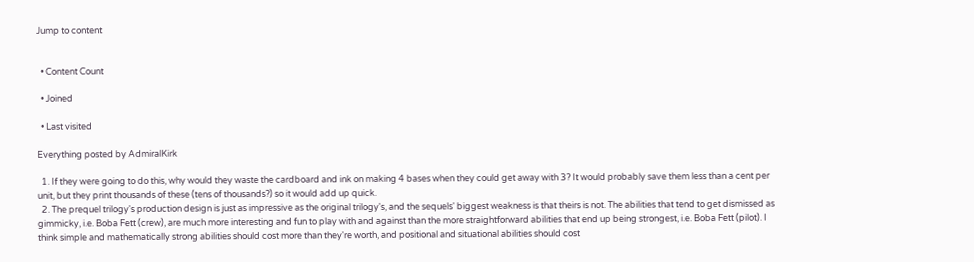Jump to content


  • Content Count

  • Joined

  • Last visited

Everything posted by AdmiralKirk

  1. If they were going to do this, why would they waste the cardboard and ink on making 4 bases when they could get away with 3? It would probably save them less than a cent per unit, but they print thousands of these (tens of thousands?) so it would add up quick.
  2. The prequel trilogy's production design is just as impressive as the original trilogy's, and the sequels' biggest weakness is that theirs is not. The abilities that tend to get dismissed as gimmicky, i.e. Boba Fett (crew), are much more interesting and fun to play with and against than the more straightforward abilities that end up being strongest, i.e. Boba Fett (pilot). I think simple and mathematically strong abilities should cost more than they're worth, and positional and situational abilities should cost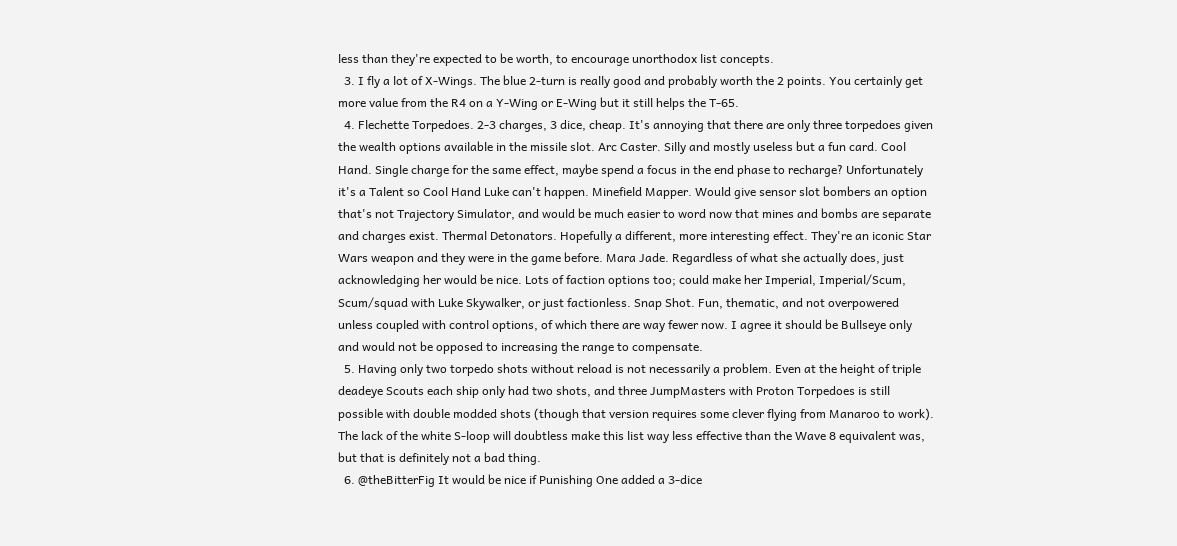less than they're expected to be worth, to encourage unorthodox list concepts.
  3. I fly a lot of X-Wings. The blue 2-turn is really good and probably worth the 2 points. You certainly get more value from the R4 on a Y-Wing or E-Wing but it still helps the T-65.
  4. Flechette Torpedoes. 2-3 charges, 3 dice, cheap. It's annoying that there are only three torpedoes given the wealth options available in the missile slot. Arc Caster. Silly and mostly useless but a fun card. Cool Hand. Single charge for the same effect, maybe spend a focus in the end phase to recharge? Unfortunately it's a Talent so Cool Hand Luke can't happen. Minefield Mapper. Would give sensor slot bombers an option that's not Trajectory Simulator, and would be much easier to word now that mines and bombs are separate and charges exist. Thermal Detonators. Hopefully a different, more interesting effect. They're an iconic Star Wars weapon and they were in the game before. Mara Jade. Regardless of what she actually does, just acknowledging her would be nice. Lots of faction options too; could make her Imperial, Imperial/Scum, Scum/squad with Luke Skywalker, or just factionless. Snap Shot. Fun, thematic, and not overpowered unless coupled with control options, of which there are way fewer now. I agree it should be Bullseye only and would not be opposed to increasing the range to compensate.
  5. Having only two torpedo shots without reload is not necessarily a problem. Even at the height of triple deadeye Scouts each ship only had two shots, and three JumpMasters with Proton Torpedoes is still possible with double modded shots (though that version requires some clever flying from Manaroo to work). The lack of the white S-loop will doubtless make this list way less effective than the Wave 8 equivalent was, but that is definitely not a bad thing.
  6. @theBitterFig It would be nice if Punishing One added a 3-dice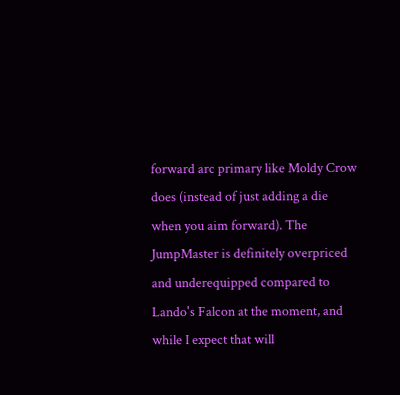forward arc primary like Moldy Crow does (instead of just adding a die when you aim forward). The JumpMaster is definitely overpriced and underequipped compared to Lando's Falcon at the moment, and while I expect that will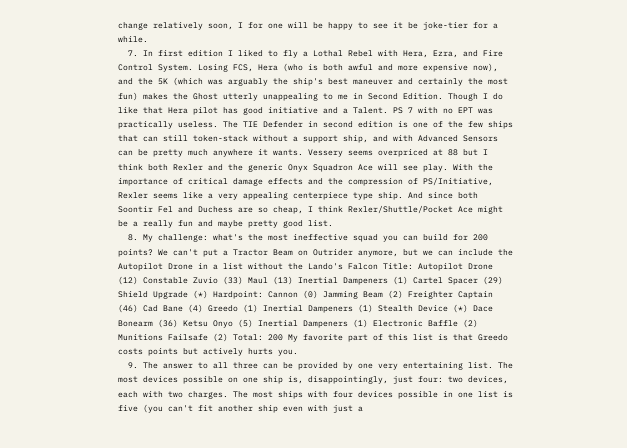change relatively soon, I for one will be happy to see it be joke-tier for a while.
  7. In first edition I liked to fly a Lothal Rebel with Hera, Ezra, and Fire Control System. Losing FCS, Hera (who is both awful and more expensive now), and the 5K (which was arguably the ship's best maneuver and certainly the most fun) makes the Ghost utterly unappealing to me in Second Edition. Though I do like that Hera pilot has good initiative and a Talent. PS 7 with no EPT was practically useless. The TIE Defender in second edition is one of the few ships that can still token-stack without a support ship, and with Advanced Sensors can be pretty much anywhere it wants. Vessery seems overpriced at 88 but I think both Rexler and the generic Onyx Squadron Ace will see play. With the importance of critical damage effects and the compression of PS/Initiative, Rexler seems like a very appealing centerpiece type ship. And since both Soontir Fel and Duchess are so cheap, I think Rexler/Shuttle/Pocket Ace might be a really fun and maybe pretty good list.
  8. My challenge: what's the most ineffective squad you can build for 200 points? We can't put a Tractor Beam on Outrider anymore, but we can include the Autopilot Drone in a list without the Lando's Falcon Title: Autopilot Drone (12) Constable Zuvio (33) Maul (13) Inertial Dampeners (1) Cartel Spacer (29) Shield Upgrade (*) Hardpoint: Cannon (0) Jamming Beam (2) Freighter Captain (46) Cad Bane (4) Greedo (1) Inertial Dampeners (1) Stealth Device (*) Dace Bonearm (36) Ketsu Onyo (5) Inertial Dampeners (1) Electronic Baffle (2) Munitions Failsafe (2) Total: 200 My favorite part of this list is that Greedo costs points but actively hurts you.
  9. The answer to all three can be provided by one very entertaining list. The most devices possible on one ship is, disappointingly, just four: two devices, each with two charges. The most ships with four devices possible in one list is five (you can't fit another ship even with just a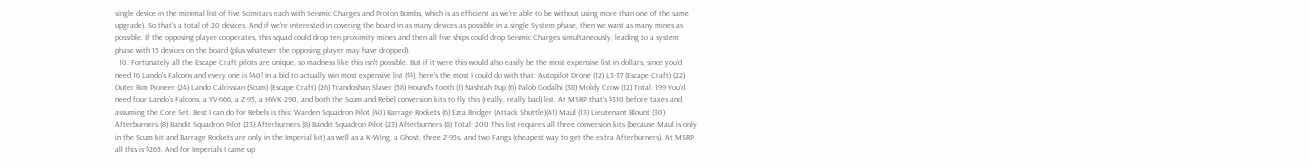single device in the minimal list of five Scimitars each with Seismic Charges and Proton Bombs, which is as efficient as we're able to be without using more than one of the same upgrade). So that's a total of 20 devices. And if we're interested in covering the board in as many devices as possible in a single System phase, then we want as many mines as possible. If the opposing player cooperates, this squad could drop ten proximity mines and then all five ships could drop Seismic Charges simultaneously, leading to a system phase with 15 devices on the board (plus whatever the opposing player may have dropped).
  10. Fortunately all the Escape Craft pilots are unique, so madness like this isn't possible. But if it were this would also easily be the most expensive list in dollars, since you'd need 16 Lando's Falcons and every one is $40! In a bid to actually win most expensive list ($$), here's the most I could do with that: Autopilot Drone (12) L3-37 (Escape Craft) (22) Outer Rim Pioneer (24) Lando Calrissian (Scum) (Escape Craft) (26) Trandoshan Slaver (58) Hound's Tooth (1) Nashtah Pup (6) Palob Godalhi (38) Moldy Crow (12) Total: 199 You'd need four Lando's Falcons, a YV-666, a Z-95, a HWK-290, and both the Scum and Rebel conversion kits to fly this (really, really bad) list. At MSRP that's $310 before taxes and assuming the Core Set. Best I can do for Rebels is this: Warden Squadron Pilot (40) Barrage Rockets (6) Ezra Bridger (Attack Shuttle)(41) Maul (13) Lieutenant Blount (30) Afterburners (8) Bandit Squadron Pilot (23) Afterburners (8) Bandit Squadron Pilot (23) Afterburners (8) Total: 200 This list requires all three conversion kits (because Maul is only in the Scum kit and Barrage Rockets are only in the Imperial kit) as well as a K-Wing, a Ghost, three Z-95s, and two Fangs (cheapest way to get the extra Afterburners). At MSRP all this is $265. And for Imperials I came up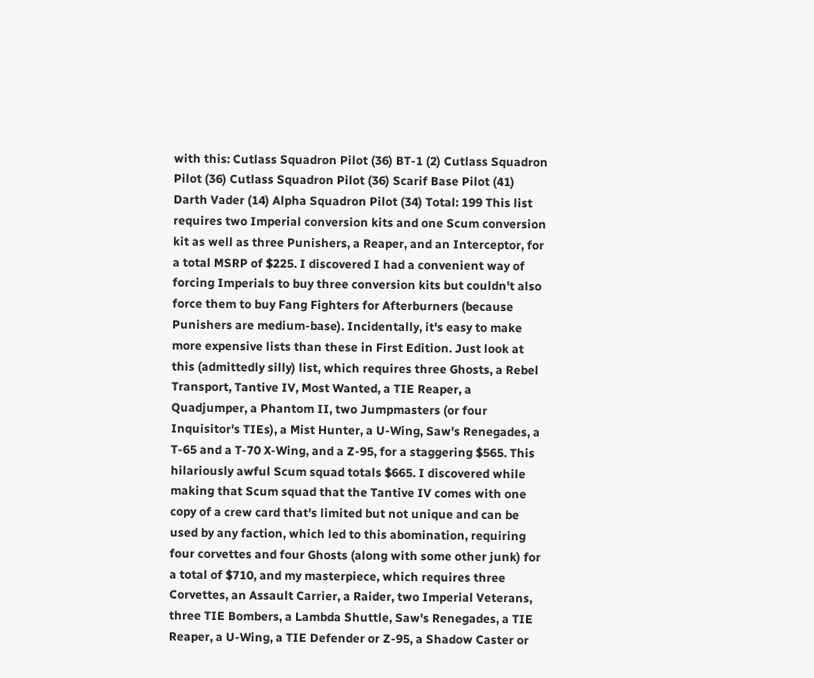with this: Cutlass Squadron Pilot (36) BT-1 (2) Cutlass Squadron Pilot (36) Cutlass Squadron Pilot (36) Scarif Base Pilot (41) Darth Vader (14) Alpha Squadron Pilot (34) Total: 199 This list requires two Imperial conversion kits and one Scum conversion kit as well as three Punishers, a Reaper, and an Interceptor, for a total MSRP of $225. I discovered I had a convenient way of forcing Imperials to buy three conversion kits but couldn't also force them to buy Fang Fighters for Afterburners (because Punishers are medium-base). Incidentally, it's easy to make more expensive lists than these in First Edition. Just look at this (admittedly silly) list, which requires three Ghosts, a Rebel Transport, Tantive IV, Most Wanted, a TIE Reaper, a Quadjumper, a Phantom II, two Jumpmasters (or four Inquisitor's TIEs), a Mist Hunter, a U-Wing, Saw's Renegades, a T-65 and a T-70 X-Wing, and a Z-95, for a staggering $565. This hilariously awful Scum squad totals $665. I discovered while making that Scum squad that the Tantive IV comes with one copy of a crew card that's limited but not unique and can be used by any faction, which led to this abomination, requiring four corvettes and four Ghosts (along with some other junk) for a total of $710, and my masterpiece, which requires three Corvettes, an Assault Carrier, a Raider, two Imperial Veterans, three TIE Bombers, a Lambda Shuttle, Saw's Renegades, a TIE Reaper, a U-Wing, a TIE Defender or Z-95, a Shadow Caster or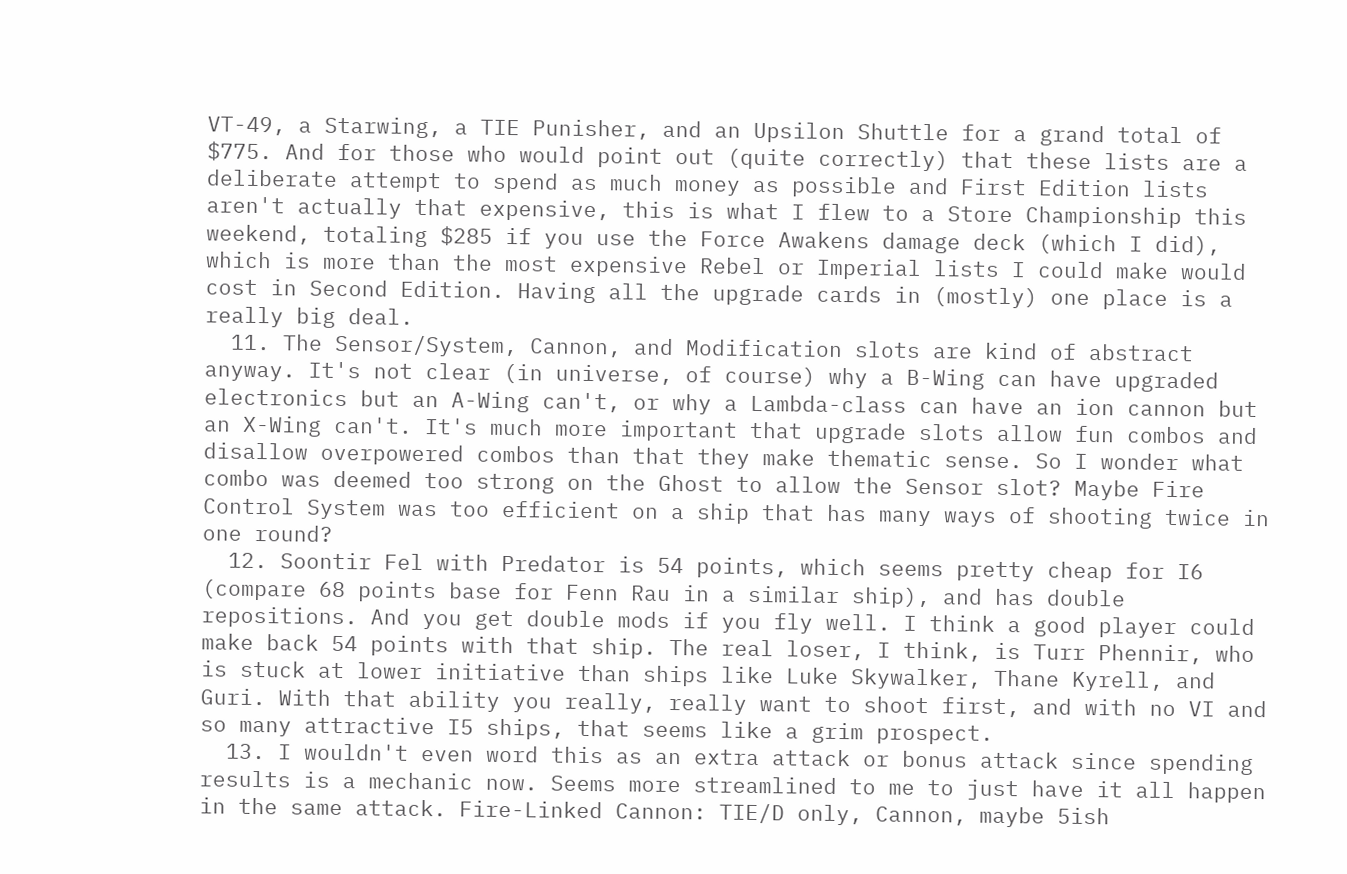VT-49, a Starwing, a TIE Punisher, and an Upsilon Shuttle for a grand total of $775. And for those who would point out (quite correctly) that these lists are a deliberate attempt to spend as much money as possible and First Edition lists aren't actually that expensive, this is what I flew to a Store Championship this weekend, totaling $285 if you use the Force Awakens damage deck (which I did), which is more than the most expensive Rebel or Imperial lists I could make would cost in Second Edition. Having all the upgrade cards in (mostly) one place is a really big deal.
  11. The Sensor/System, Cannon, and Modification slots are kind of abstract anyway. It's not clear (in universe, of course) why a B-Wing can have upgraded electronics but an A-Wing can't, or why a Lambda-class can have an ion cannon but an X-Wing can't. It's much more important that upgrade slots allow fun combos and disallow overpowered combos than that they make thematic sense. So I wonder what combo was deemed too strong on the Ghost to allow the Sensor slot? Maybe Fire Control System was too efficient on a ship that has many ways of shooting twice in one round?
  12. Soontir Fel with Predator is 54 points, which seems pretty cheap for I6 (compare 68 points base for Fenn Rau in a similar ship), and has double repositions. And you get double mods if you fly well. I think a good player could make back 54 points with that ship. The real loser, I think, is Turr Phennir, who is stuck at lower initiative than ships like Luke Skywalker, Thane Kyrell, and Guri. With that ability you really, really want to shoot first, and with no VI and so many attractive I5 ships, that seems like a grim prospect.
  13. I wouldn't even word this as an extra attack or bonus attack since spending results is a mechanic now. Seems more streamlined to me to just have it all happen in the same attack. Fire-Linked Cannon: TIE/D only, Cannon, maybe 5ish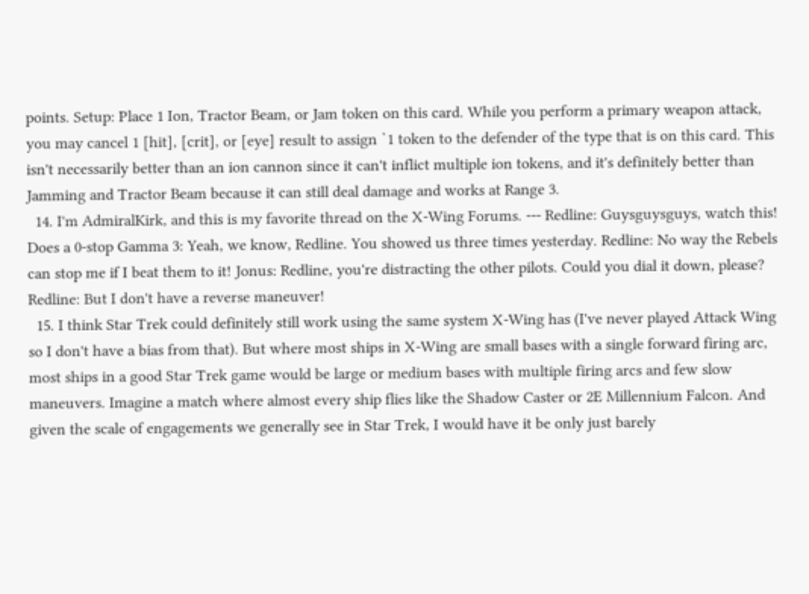points. Setup: Place 1 Ion, Tractor Beam, or Jam token on this card. While you perform a primary weapon attack, you may cancel 1 [hit], [crit], or [eye] result to assign `1 token to the defender of the type that is on this card. This isn't necessarily better than an ion cannon since it can't inflict multiple ion tokens, and it's definitely better than Jamming and Tractor Beam because it can still deal damage and works at Range 3.
  14. I'm AdmiralKirk, and this is my favorite thread on the X-Wing Forums. --- Redline: Guysguysguys, watch this! Does a 0-stop Gamma 3: Yeah, we know, Redline. You showed us three times yesterday. Redline: No way the Rebels can stop me if I beat them to it! Jonus: Redline, you're distracting the other pilots. Could you dial it down, please? Redline: But I don't have a reverse maneuver!
  15. I think Star Trek could definitely still work using the same system X-Wing has (I've never played Attack Wing so I don't have a bias from that). But where most ships in X-Wing are small bases with a single forward firing arc, most ships in a good Star Trek game would be large or medium bases with multiple firing arcs and few slow maneuvers. Imagine a match where almost every ship flies like the Shadow Caster or 2E Millennium Falcon. And given the scale of engagements we generally see in Star Trek, I would have it be only just barely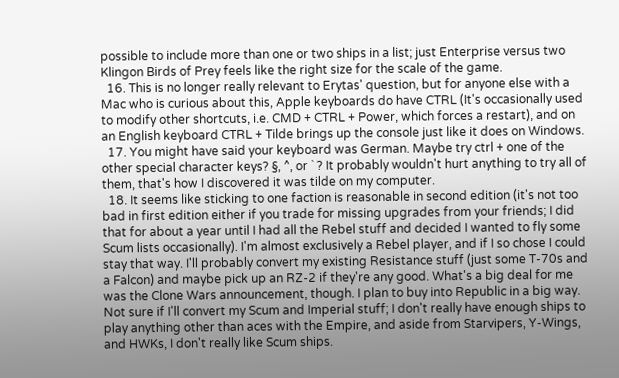possible to include more than one or two ships in a list; just Enterprise versus two Klingon Birds of Prey feels like the right size for the scale of the game.
  16. This is no longer really relevant to Erytas' question, but for anyone else with a Mac who is curious about this, Apple keyboards do have CTRL (It's occasionally used to modify other shortcuts, i.e. CMD + CTRL + Power, which forces a restart), and on an English keyboard CTRL + Tilde brings up the console just like it does on Windows.
  17. You might have said your keyboard was German. Maybe try ctrl + one of the other special character keys? §, ^, or ` ? It probably wouldn't hurt anything to try all of them, that's how I discovered it was tilde on my computer.
  18. It seems like sticking to one faction is reasonable in second edition (it's not too bad in first edition either if you trade for missing upgrades from your friends; I did that for about a year until I had all the Rebel stuff and decided I wanted to fly some Scum lists occasionally). I'm almost exclusively a Rebel player, and if I so chose I could stay that way. I'll probably convert my existing Resistance stuff (just some T-70s and a Falcon) and maybe pick up an RZ-2 if they're any good. What's a big deal for me was the Clone Wars announcement, though. I plan to buy into Republic in a big way. Not sure if I'll convert my Scum and Imperial stuff; I don't really have enough ships to play anything other than aces with the Empire, and aside from Starvipers, Y-Wings, and HWKs, I don't really like Scum ships.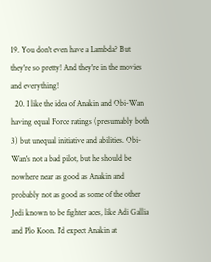19. You don't even have a Lambda? But they're so pretty! And they're in the movies and everything!
  20. I like the idea of Anakin and Obi-Wan having equal Force ratings (presumably both 3) but unequal initiative and abilities. Obi-Wan's not a bad pilot, but he should be nowhere near as good as Anakin and probably not as good as some of the other Jedi known to be fighter aces, like Adi Gallia and Plo Koon. I'd expect Anakin at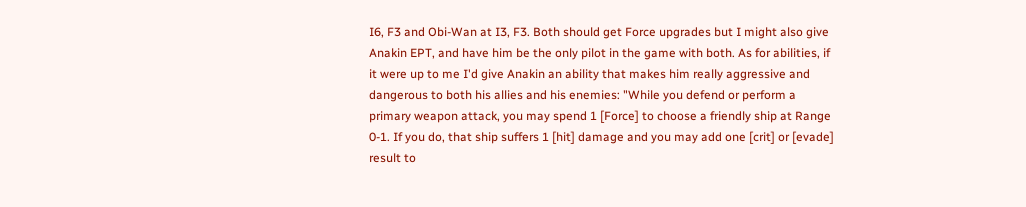I6, F3 and Obi-Wan at I3, F3. Both should get Force upgrades but I might also give Anakin EPT, and have him be the only pilot in the game with both. As for abilities, if it were up to me I'd give Anakin an ability that makes him really aggressive and dangerous to both his allies and his enemies: "While you defend or perform a primary weapon attack, you may spend 1 [Force] to choose a friendly ship at Range 0-1. If you do, that ship suffers 1 [hit] damage and you may add one [crit] or [evade] result to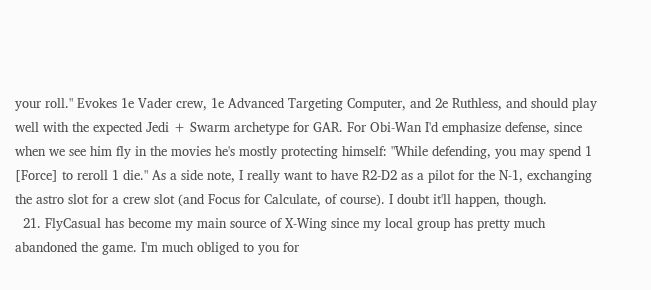your roll." Evokes 1e Vader crew, 1e Advanced Targeting Computer, and 2e Ruthless, and should play well with the expected Jedi + Swarm archetype for GAR. For Obi-Wan I'd emphasize defense, since when we see him fly in the movies he's mostly protecting himself: "While defending, you may spend 1 [Force] to reroll 1 die." As a side note, I really want to have R2-D2 as a pilot for the N-1, exchanging the astro slot for a crew slot (and Focus for Calculate, of course). I doubt it'll happen, though.
  21. FlyCasual has become my main source of X-Wing since my local group has pretty much abandoned the game. I'm much obliged to you for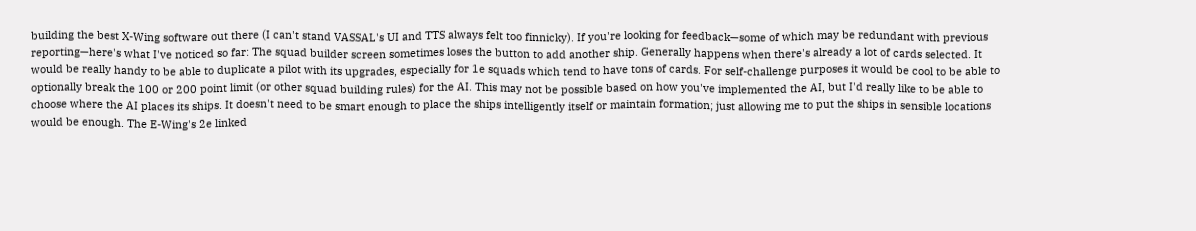building the best X-Wing software out there (I can't stand VASSAL's UI and TTS always felt too finnicky). If you're looking for feedback—some of which may be redundant with previous reporting—here's what I've noticed so far: The squad builder screen sometimes loses the button to add another ship. Generally happens when there's already a lot of cards selected. It would be really handy to be able to duplicate a pilot with its upgrades, especially for 1e squads which tend to have tons of cards. For self-challenge purposes it would be cool to be able to optionally break the 100 or 200 point limit (or other squad building rules) for the AI. This may not be possible based on how you've implemented the AI, but I'd really like to be able to choose where the AI places its ships. It doesn't need to be smart enough to place the ships intelligently itself or maintain formation; just allowing me to put the ships in sensible locations would be enough. The E-Wing's 2e linked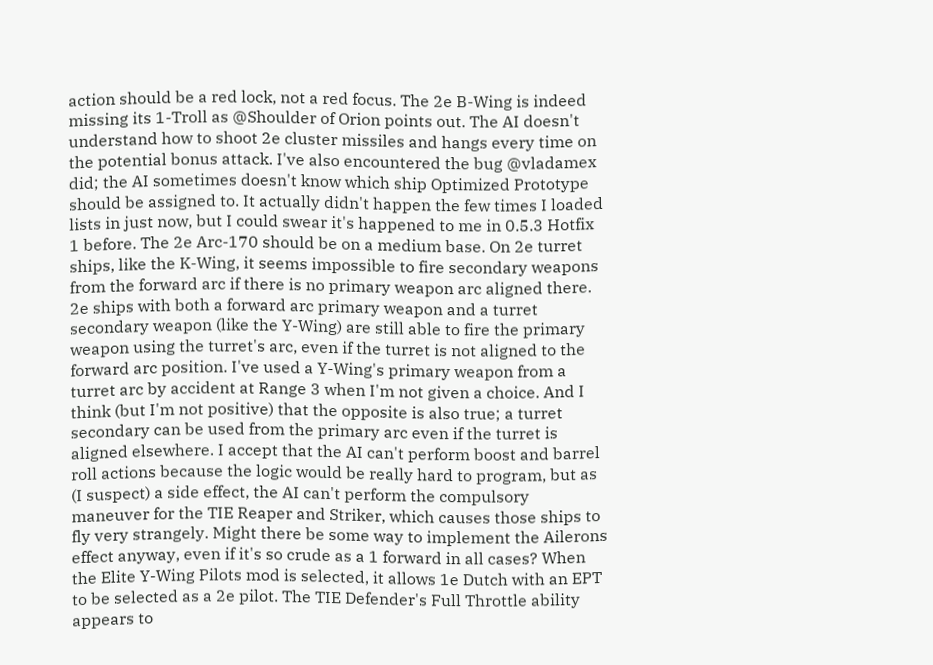action should be a red lock, not a red focus. The 2e B-Wing is indeed missing its 1-Troll as @Shoulder of Orion points out. The AI doesn't understand how to shoot 2e cluster missiles and hangs every time on the potential bonus attack. I've also encountered the bug @vladamex did; the AI sometimes doesn't know which ship Optimized Prototype should be assigned to. It actually didn't happen the few times I loaded lists in just now, but I could swear it's happened to me in 0.5.3 Hotfix 1 before. The 2e Arc-170 should be on a medium base. On 2e turret ships, like the K-Wing, it seems impossible to fire secondary weapons from the forward arc if there is no primary weapon arc aligned there. 2e ships with both a forward arc primary weapon and a turret secondary weapon (like the Y-Wing) are still able to fire the primary weapon using the turret's arc, even if the turret is not aligned to the forward arc position. I've used a Y-Wing's primary weapon from a turret arc by accident at Range 3 when I'm not given a choice. And I think (but I'm not positive) that the opposite is also true; a turret secondary can be used from the primary arc even if the turret is aligned elsewhere. I accept that the AI can't perform boost and barrel roll actions because the logic would be really hard to program, but as (I suspect) a side effect, the AI can't perform the compulsory maneuver for the TIE Reaper and Striker, which causes those ships to fly very strangely. Might there be some way to implement the Ailerons effect anyway, even if it's so crude as a 1 forward in all cases? When the Elite Y-Wing Pilots mod is selected, it allows 1e Dutch with an EPT to be selected as a 2e pilot. The TIE Defender's Full Throttle ability appears to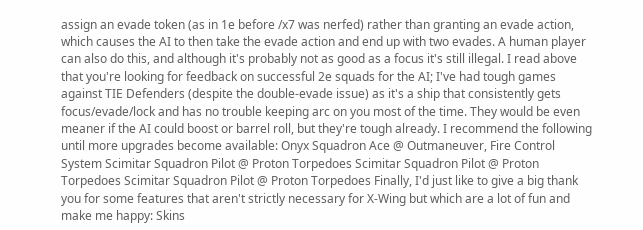assign an evade token (as in 1e before /x7 was nerfed) rather than granting an evade action, which causes the AI to then take the evade action and end up with two evades. A human player can also do this, and although it's probably not as good as a focus it's still illegal. I read above that you're looking for feedback on successful 2e squads for the AI; I've had tough games against TIE Defenders (despite the double-evade issue) as it's a ship that consistently gets focus/evade/lock and has no trouble keeping arc on you most of the time. They would be even meaner if the AI could boost or barrel roll, but they're tough already. I recommend the following until more upgrades become available: Onyx Squadron Ace @ Outmaneuver, Fire Control System Scimitar Squadron Pilot @ Proton Torpedoes Scimitar Squadron Pilot @ Proton Torpedoes Scimitar Squadron Pilot @ Proton Torpedoes Finally, I'd just like to give a big thank you for some features that aren't strictly necessary for X-Wing but which are a lot of fun and make me happy: Skins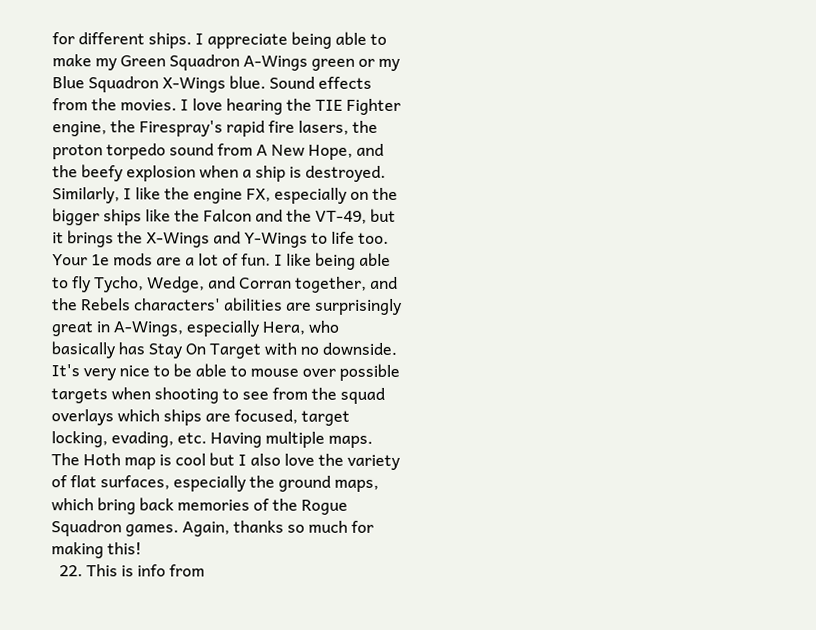for different ships. I appreciate being able to make my Green Squadron A-Wings green or my Blue Squadron X-Wings blue. Sound effects from the movies. I love hearing the TIE Fighter engine, the Firespray's rapid fire lasers, the proton torpedo sound from A New Hope, and the beefy explosion when a ship is destroyed. Similarly, I like the engine FX, especially on the bigger ships like the Falcon and the VT-49, but it brings the X-Wings and Y-Wings to life too. Your 1e mods are a lot of fun. I like being able to fly Tycho, Wedge, and Corran together, and the Rebels characters' abilities are surprisingly great in A-Wings, especially Hera, who basically has Stay On Target with no downside. It's very nice to be able to mouse over possible targets when shooting to see from the squad overlays which ships are focused, target locking, evading, etc. Having multiple maps. The Hoth map is cool but I also love the variety of flat surfaces, especially the ground maps, which bring back memories of the Rogue Squadron games. Again, thanks so much for making this!
  22. This is info from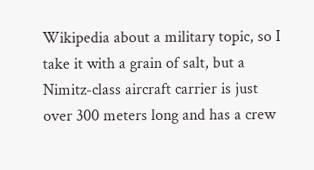Wikipedia about a military topic, so I take it with a grain of salt, but a Nimitz-class aircraft carrier is just over 300 meters long and has a crew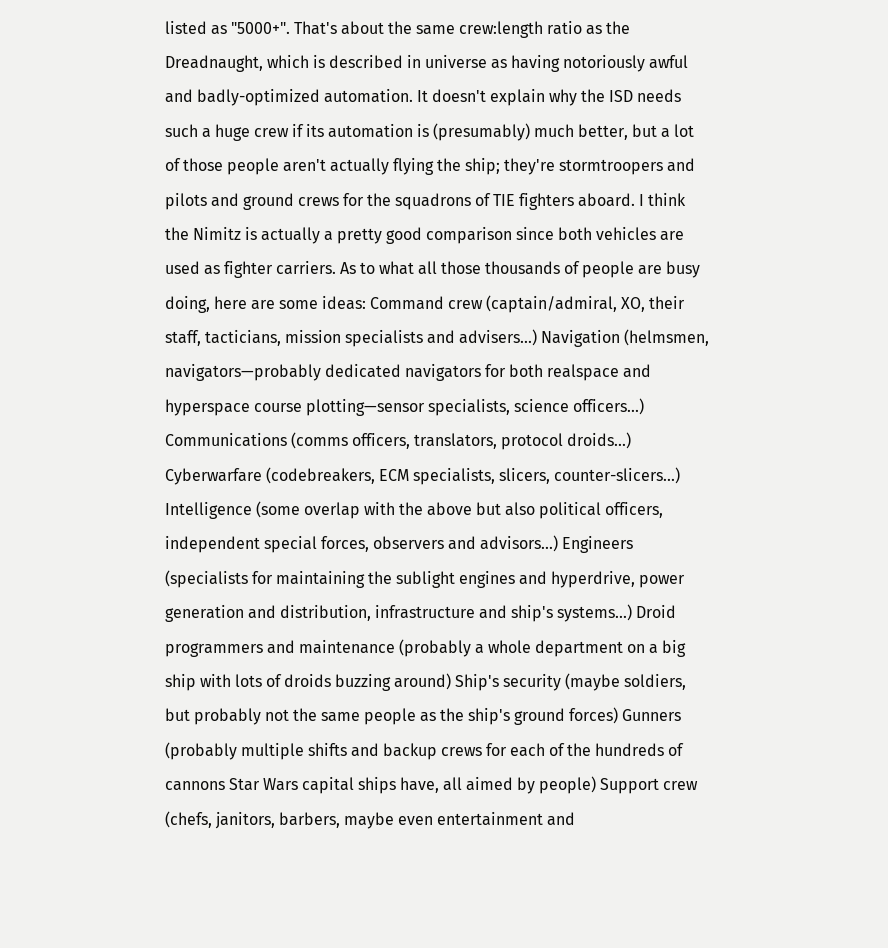listed as "5000+". That's about the same crew:length ratio as the Dreadnaught, which is described in universe as having notoriously awful and badly-optimized automation. It doesn't explain why the ISD needs such a huge crew if its automation is (presumably) much better, but a lot of those people aren't actually flying the ship; they're stormtroopers and pilots and ground crews for the squadrons of TIE fighters aboard. I think the Nimitz is actually a pretty good comparison since both vehicles are used as fighter carriers. As to what all those thousands of people are busy doing, here are some ideas: Command crew (captain/admiral, XO, their staff, tacticians, mission specialists and advisers...) Navigation (helmsmen, navigators—probably dedicated navigators for both realspace and hyperspace course plotting—sensor specialists, science officers...) Communications (comms officers, translators, protocol droids...) Cyberwarfare (codebreakers, ECM specialists, slicers, counter-slicers...) Intelligence (some overlap with the above but also political officers, independent special forces, observers and advisors...) Engineers (specialists for maintaining the sublight engines and hyperdrive, power generation and distribution, infrastructure and ship's systems...) Droid programmers and maintenance (probably a whole department on a big ship with lots of droids buzzing around) Ship's security (maybe soldiers, but probably not the same people as the ship's ground forces) Gunners (probably multiple shifts and backup crews for each of the hundreds of cannons Star Wars capital ships have, all aimed by people) Support crew (chefs, janitors, barbers, maybe even entertainment and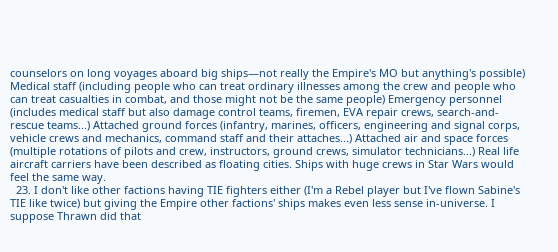counselors on long voyages aboard big ships—not really the Empire's MO but anything's possible) Medical staff (including people who can treat ordinary illnesses among the crew and people who can treat casualties in combat, and those might not be the same people) Emergency personnel (includes medical staff but also damage control teams, firemen, EVA repair crews, search-and-rescue teams...) Attached ground forces (infantry, marines, officers, engineering and signal corps, vehicle crews and mechanics, command staff and their attaches...) Attached air and space forces (multiple rotations of pilots and crew, instructors, ground crews, simulator technicians...) Real life aircraft carriers have been described as floating cities. Ships with huge crews in Star Wars would feel the same way.
  23. I don't like other factions having TIE fighters either (I'm a Rebel player but I've flown Sabine's TIE like twice) but giving the Empire other factions' ships makes even less sense in-universe. I suppose Thrawn did that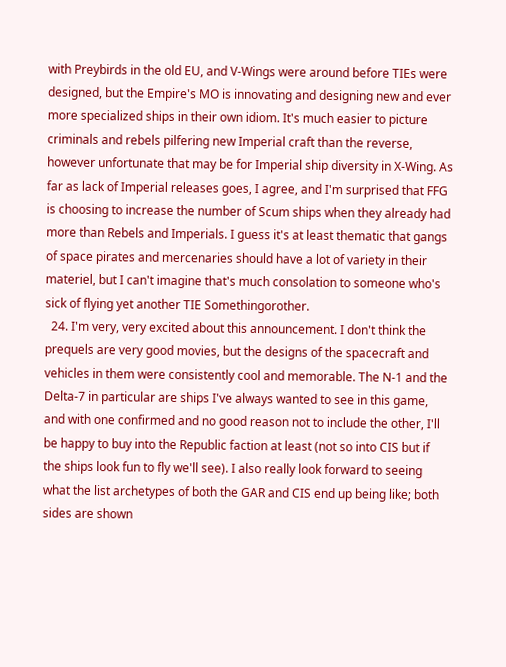with Preybirds in the old EU, and V-Wings were around before TIEs were designed, but the Empire's MO is innovating and designing new and ever more specialized ships in their own idiom. It's much easier to picture criminals and rebels pilfering new Imperial craft than the reverse, however unfortunate that may be for Imperial ship diversity in X-Wing. As far as lack of Imperial releases goes, I agree, and I'm surprised that FFG is choosing to increase the number of Scum ships when they already had more than Rebels and Imperials. I guess it's at least thematic that gangs of space pirates and mercenaries should have a lot of variety in their materiel, but I can't imagine that's much consolation to someone who's sick of flying yet another TIE Somethingorother.
  24. I'm very, very excited about this announcement. I don't think the prequels are very good movies, but the designs of the spacecraft and vehicles in them were consistently cool and memorable. The N-1 and the Delta-7 in particular are ships I've always wanted to see in this game, and with one confirmed and no good reason not to include the other, I'll be happy to buy into the Republic faction at least (not so into CIS but if the ships look fun to fly we'll see). I also really look forward to seeing what the list archetypes of both the GAR and CIS end up being like; both sides are shown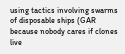using tactics involving swarms of disposable ships (GAR because nobody cares if clones live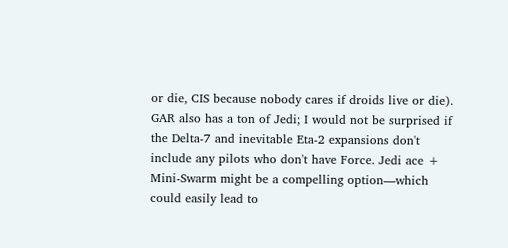or die, CIS because nobody cares if droids live or die). GAR also has a ton of Jedi; I would not be surprised if the Delta-7 and inevitable Eta-2 expansions don't include any pilots who don't have Force. Jedi ace + Mini-Swarm might be a compelling option—which could easily lead to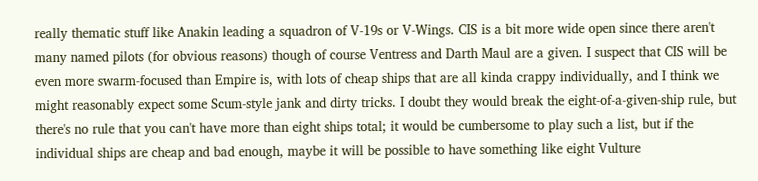really thematic stuff like Anakin leading a squadron of V-19s or V-Wings. CIS is a bit more wide open since there aren't many named pilots (for obvious reasons) though of course Ventress and Darth Maul are a given. I suspect that CIS will be even more swarm-focused than Empire is, with lots of cheap ships that are all kinda crappy individually, and I think we might reasonably expect some Scum-style jank and dirty tricks. I doubt they would break the eight-of-a-given-ship rule, but there's no rule that you can't have more than eight ships total; it would be cumbersome to play such a list, but if the individual ships are cheap and bad enough, maybe it will be possible to have something like eight Vulture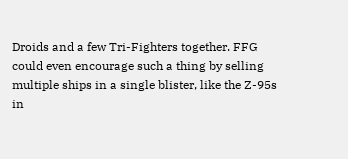Droids and a few Tri-Fighters together. FFG could even encourage such a thing by selling multiple ships in a single blister, like the Z-95s in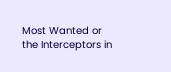Most Wanted or the Interceptors in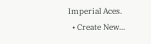Imperial Aces.
  • Create New...